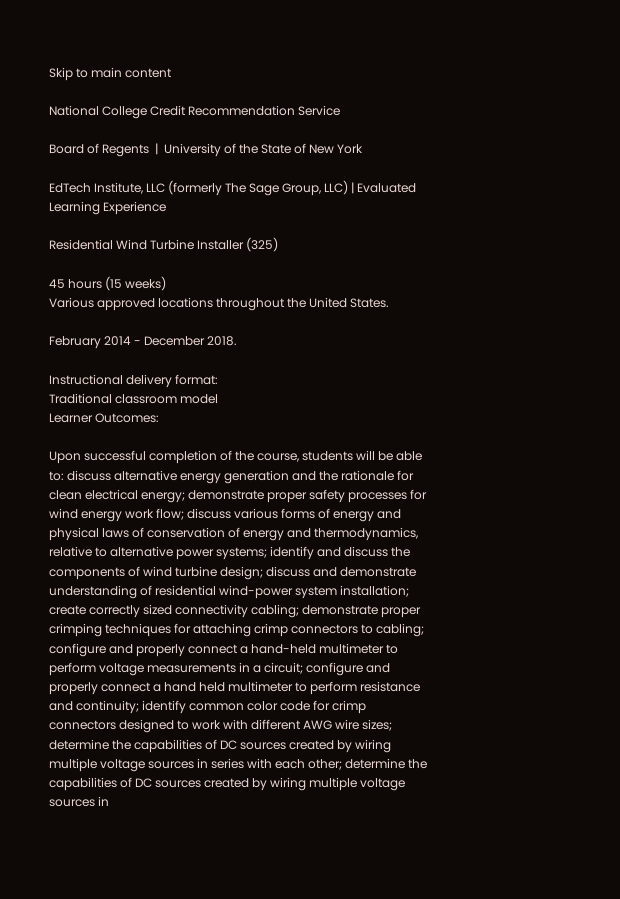Skip to main content

National College Credit Recommendation Service

Board of Regents  |  University of the State of New York

EdTech Institute, LLC (formerly The Sage Group, LLC) | Evaluated Learning Experience

Residential Wind Turbine Installer (325)

45 hours (15 weeks)
Various approved locations throughout the United States.

February 2014 - December 2018.

Instructional delivery format:
Traditional classroom model
Learner Outcomes:

Upon successful completion of the course, students will be able to: discuss alternative energy generation and the rationale for clean electrical energy; demonstrate proper safety processes for wind energy work flow; discuss various forms of energy and physical laws of conservation of energy and thermodynamics, relative to alternative power systems; identify and discuss the components of wind turbine design; discuss and demonstrate understanding of residential wind-power system installation; create correctly sized connectivity cabling; demonstrate proper crimping techniques for attaching crimp connectors to cabling; configure and properly connect a hand-held multimeter to perform voltage measurements in a circuit; configure and properly connect a hand held multimeter to perform resistance and continuity; identify common color code for crimp connectors designed to work with different AWG wire sizes; determine the capabilities of DC sources created by wiring multiple voltage sources in series with each other; determine the capabilities of DC sources created by wiring multiple voltage sources in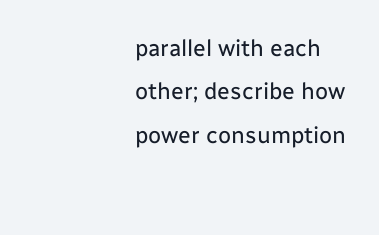parallel with each other; describe how power consumption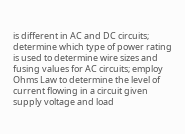is different in AC and DC circuits; determine which type of power rating is used to determine wire sizes and fusing values for AC circuits; employ Ohms Law to determine the level of current flowing in a circuit given supply voltage and load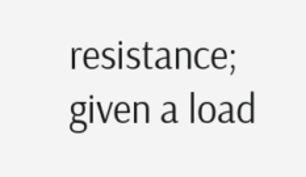resistance; given a load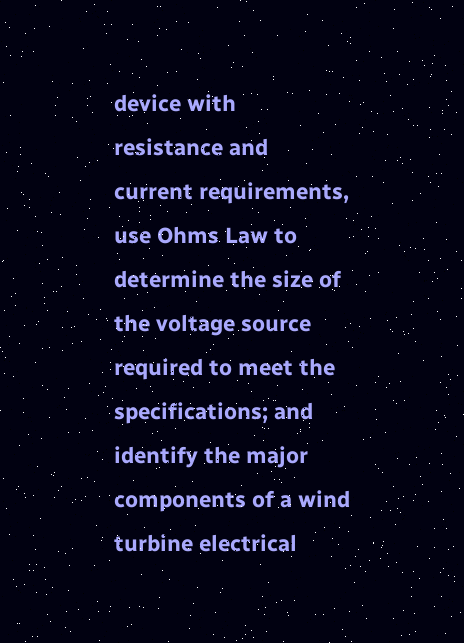device with resistance and current requirements, use Ohms Law to determine the size of the voltage source required to meet the specifications; and identify the major components of a wind turbine electrical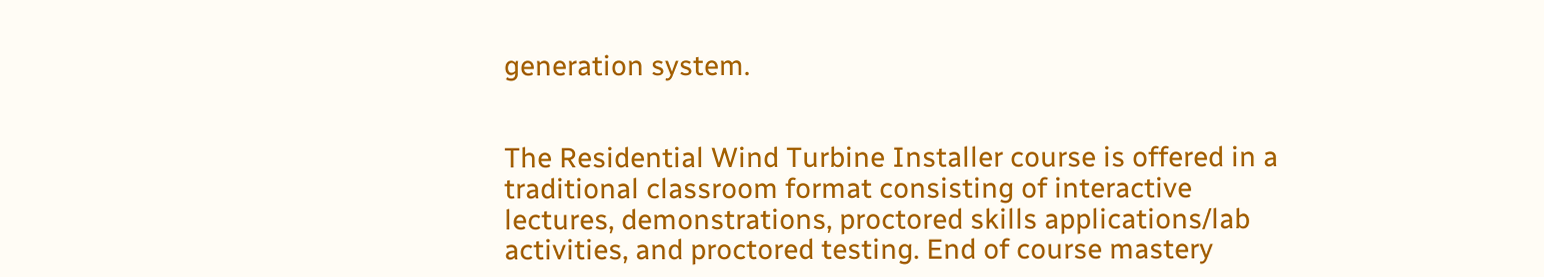generation system.


The Residential Wind Turbine Installer course is offered in a traditional classroom format consisting of interactive lectures, demonstrations, proctored skills applications/lab activities, and proctored testing. End of course mastery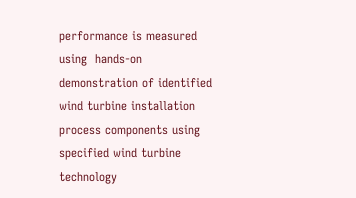performance is measured using  hands-on demonstration of identified wind turbine installation process components using specified wind turbine technology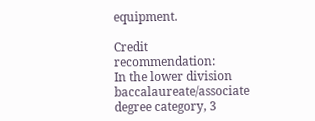equipment.

Credit recommendation:
In the lower division baccalaureate/associate degree category, 3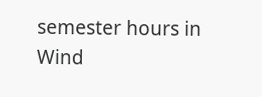semester hours in Wind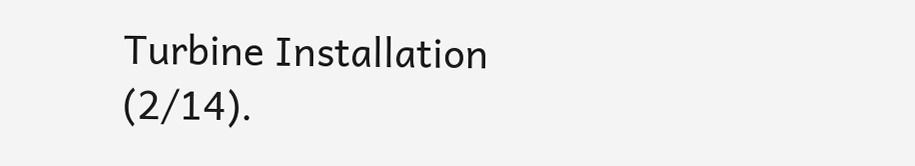Turbine Installation (2/14).